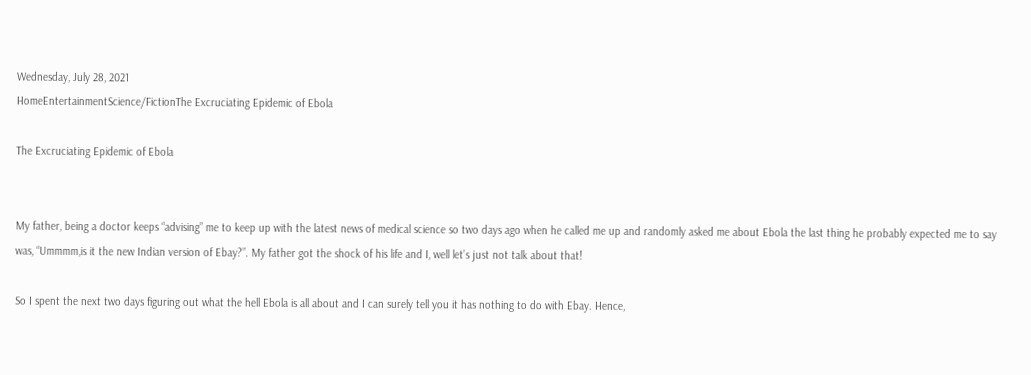Wednesday, July 28, 2021
HomeEntertainmentScience/FictionThe Excruciating Epidemic of Ebola

The Excruciating Epidemic of Ebola


My father, being a doctor keeps “advising” me to keep up with the latest news of medical science so two days ago when he called me up and randomly asked me about Ebola the last thing he probably expected me to say was, “Ummmm,is it the new Indian version of Ebay?”. My father got the shock of his life and I, well let’s just not talk about that!

So I spent the next two days figuring out what the hell Ebola is all about and I can surely tell you it has nothing to do with Ebay. Hence,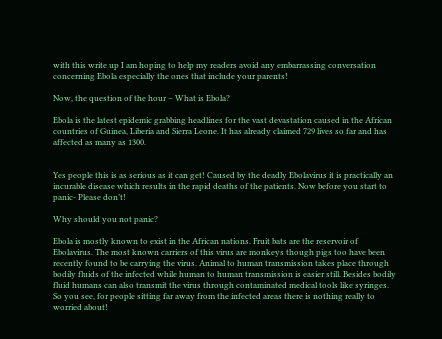with this write up I am hoping to help my readers avoid any embarrassing conversation concerning Ebola especially the ones that include your parents!

Now, the question of the hour – What is Ebola?

Ebola is the latest epidemic grabbing headlines for the vast devastation caused in the African countries of Guinea, Liberia and Sierra Leone. It has already claimed 729 lives so far and has affected as many as 1300.


Yes people this is as serious as it can get! Caused by the deadly Ebolavirus it is practically an incurable disease which results in the rapid deaths of the patients. Now before you start to panic- Please don’t!

Why should you not panic?

Ebola is mostly known to exist in the African nations. Fruit bats are the reservoir of Ebolavirus. The most known carriers of this virus are monkeys though pigs too have been recently found to be carrying the virus. Animal to human transmission takes place through bodily fluids of the infected while human to human transmission is easier still. Besides bodily fluid humans can also transmit the virus through contaminated medical tools like syringes. So you see, for people sitting far away from the infected areas there is nothing really to worried about!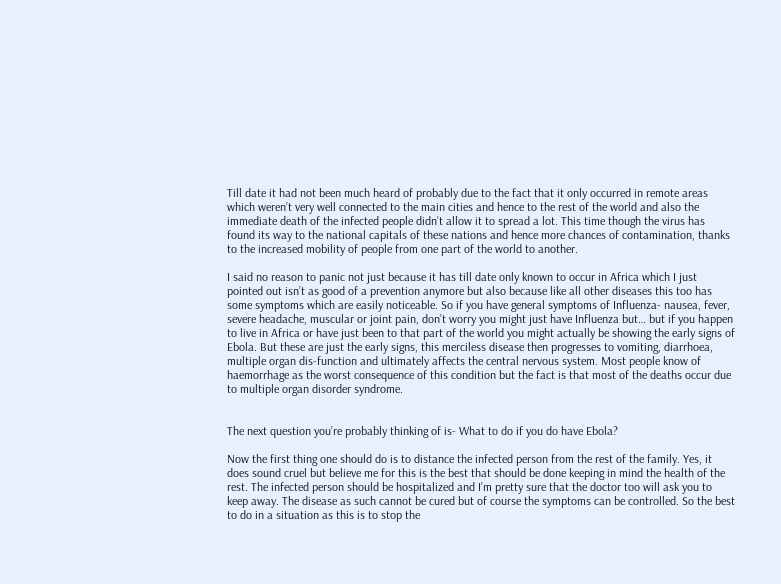Till date it had not been much heard of probably due to the fact that it only occurred in remote areas which weren’t very well connected to the main cities and hence to the rest of the world and also the immediate death of the infected people didn’t allow it to spread a lot. This time though the virus has found its way to the national capitals of these nations and hence more chances of contamination, thanks to the increased mobility of people from one part of the world to another.

I said no reason to panic not just because it has till date only known to occur in Africa which I just pointed out isn’t as good of a prevention anymore but also because like all other diseases this too has some symptoms which are easily noticeable. So if you have general symptoms of Influenza- nausea, fever, severe headache, muscular or joint pain, don’t worry you might just have Influenza but… but if you happen to live in Africa or have just been to that part of the world you might actually be showing the early signs of Ebola. But these are just the early signs, this merciless disease then progresses to vomiting, diarrhoea, multiple organ dis-function and ultimately affects the central nervous system. Most people know of haemorrhage as the worst consequence of this condition but the fact is that most of the deaths occur due to multiple organ disorder syndrome.


The next question you’re probably thinking of is- What to do if you do have Ebola?

Now the first thing one should do is to distance the infected person from the rest of the family. Yes, it does sound cruel but believe me for this is the best that should be done keeping in mind the health of the rest. The infected person should be hospitalized and I’m pretty sure that the doctor too will ask you to keep away. The disease as such cannot be cured but of course the symptoms can be controlled. So the best to do in a situation as this is to stop the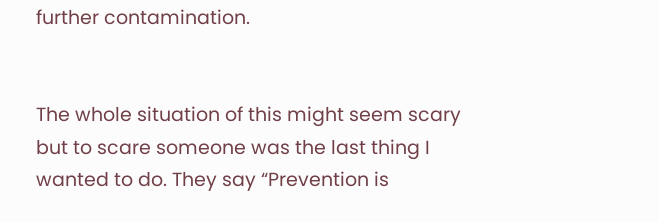further contamination.


The whole situation of this might seem scary but to scare someone was the last thing I wanted to do. They say “Prevention is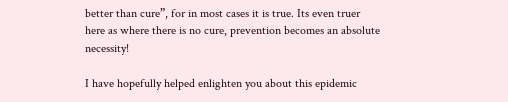better than cure”, for in most cases it is true. Its even truer here as where there is no cure, prevention becomes an absolute necessity!

I have hopefully helped enlighten you about this epidemic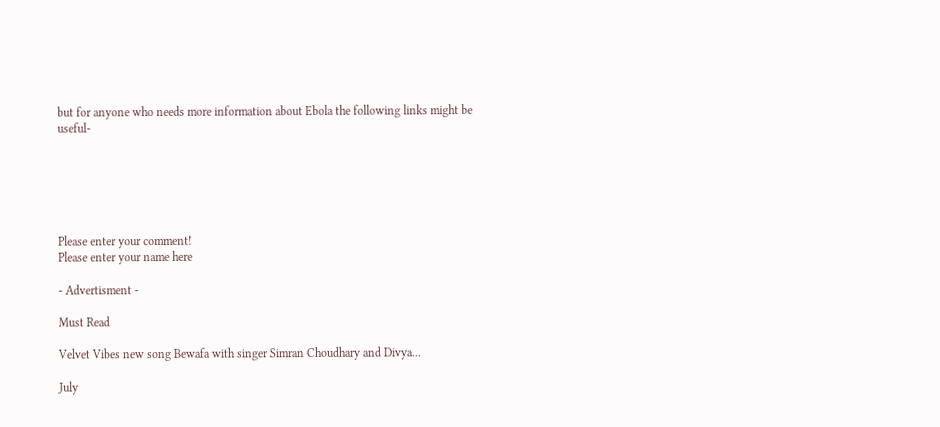but for anyone who needs more information about Ebola the following links might be useful-






Please enter your comment!
Please enter your name here

- Advertisment -

Must Read

Velvet Vibes new song Bewafa with singer Simran Choudhary and Divya...

July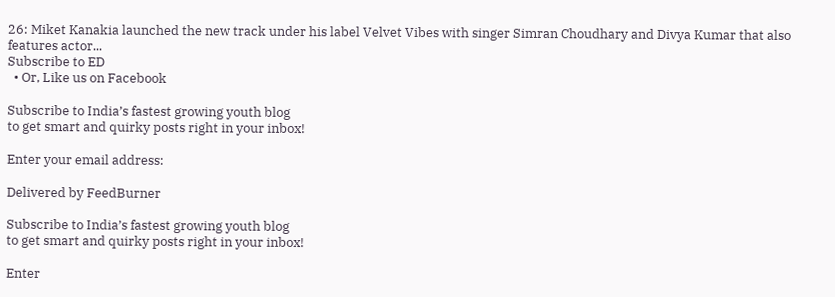26: Miket Kanakia launched the new track under his label Velvet Vibes with singer Simran Choudhary and Divya Kumar that also features actor...
Subscribe to ED
  • Or, Like us on Facebook

Subscribe to India’s fastest growing youth blog
to get smart and quirky posts right in your inbox!

Enter your email address:

Delivered by FeedBurner

Subscribe to India’s fastest growing youth blog
to get smart and quirky posts right in your inbox!

Enter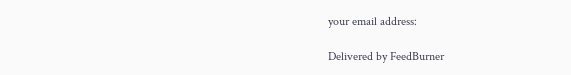your email address:

Delivered by FeedBurner